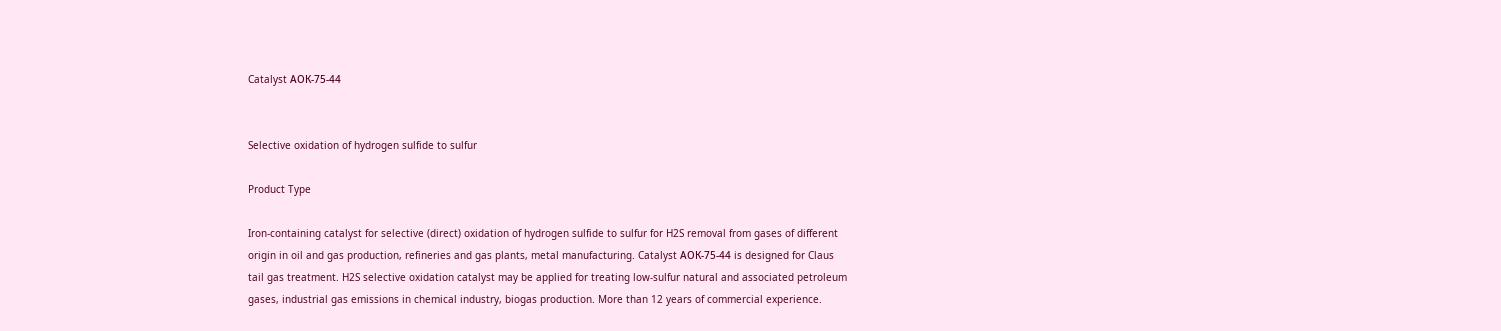Catalyst АОК-75-44


Selective oxidation of hydrogen sulfide to sulfur

Product Type

Iron-containing catalyst for selective (direct) oxidation of hydrogen sulfide to sulfur for H2S removal from gases of different origin in oil and gas production, refineries and gas plants, metal manufacturing. Catalyst АОК-75-44 is designed for Claus tail gas treatment. H2S selective oxidation catalyst may be applied for treating low-sulfur natural and associated petroleum gases, industrial gas emissions in chemical industry, biogas production. More than 12 years of commercial experience.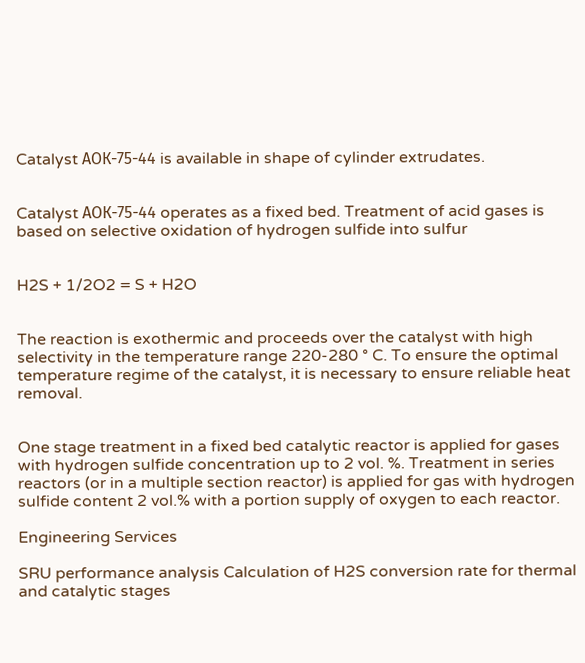Catalyst АОК-75-44 is available in shape of cylinder extrudates.


Catalyst АОК-75-44 operates as a fixed bed. Treatment of acid gases is based on selective oxidation of hydrogen sulfide into sulfur


H2S + 1/2O2 = S + H2O


The reaction is exothermic and proceeds over the catalyst with high selectivity in the temperature range 220-280 ° C. To ensure the optimal temperature regime of the catalyst, it is necessary to ensure reliable heat removal.


One stage treatment in a fixed bed catalytic reactor is applied for gases with hydrogen sulfide concentration up to 2 vol. %. Treatment in series reactors (or in a multiple section reactor) is applied for gas with hydrogen sulfide content 2 vol.% with a portion supply of oxygen to each reactor.

Engineering Services

SRU performance analysis Calculation of H2S conversion rate for thermal and catalytic stages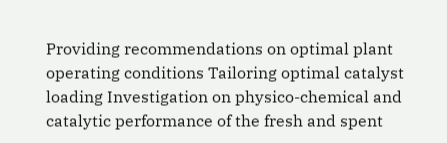Providing recommendations on optimal plant operating conditions Tailoring optimal catalyst loading Investigation on physico-chemical and catalytic performance of the fresh and spent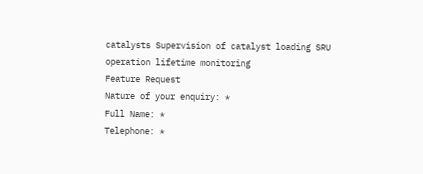catalysts Supervision of catalyst loading SRU operation lifetime monitoring
Feature Request
Nature of your enquiry: *
Full Name: *
Telephone: *